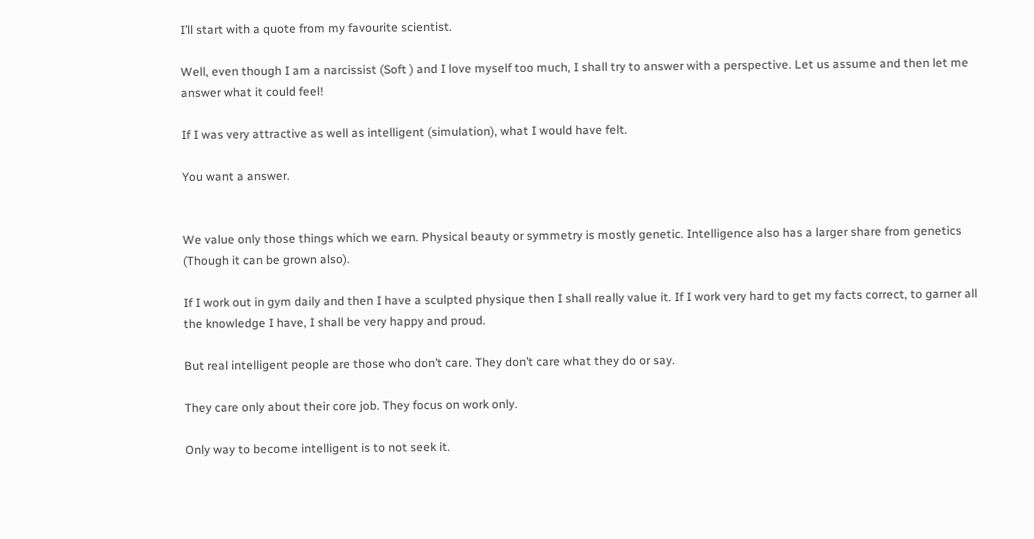I’ll start with a quote from my favourite scientist.

Well, even though I am a narcissist (Soft ) and I love myself too much, I shall try to answer with a perspective. Let us assume and then let me answer what it could feel!

If I was very attractive as well as intelligent (simulation), what I would have felt.

You want a answer.


We value only those things which we earn. Physical beauty or symmetry is mostly genetic. Intelligence also has a larger share from genetics (Though it can be grown also).

If I work out in gym daily and then I have a sculpted physique then I shall really value it. If I work very hard to get my facts correct, to garner all the knowledge I have, I shall be very happy and proud.

But real intelligent people are those who don’t care. They don’t care what they do or say.

They care only about their core job. They focus on work only.

Only way to become intelligent is to not seek it.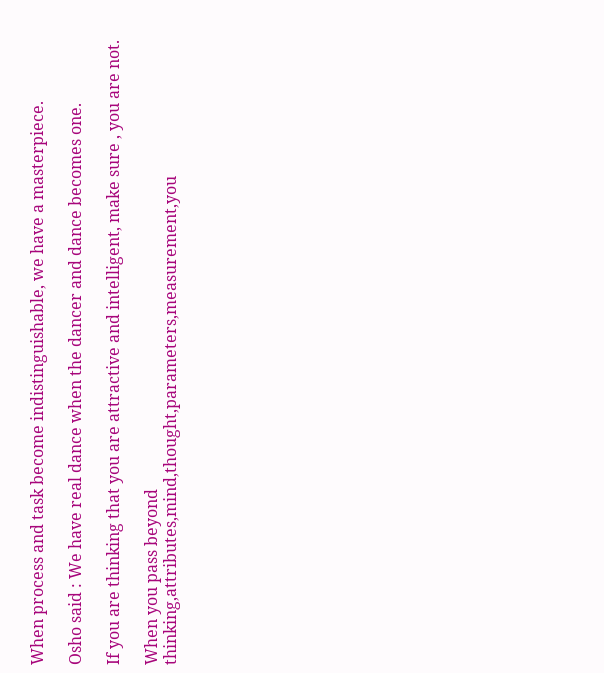When process and task become indistinguishable, we have a masterpiece.

Osho said : We have real dance when the dancer and dance becomes one.

If you are thinking that you are attractive and intelligent, make sure , you are not.

When you pass beyond thinking,attributes,mind,thought,parameters,measurement,you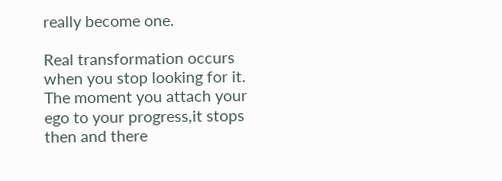really become one.

Real transformation occurs when you stop looking for it. The moment you attach your ego to your progress,it stops then and there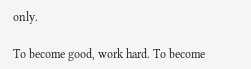only.

To become good, work hard. To become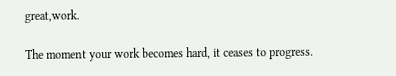great,work.

The moment your work becomes hard, it ceases to progress.